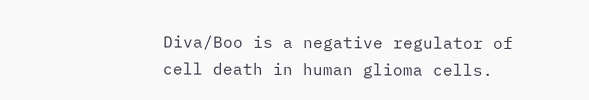Diva/Boo is a negative regulator of cell death in human glioma cells.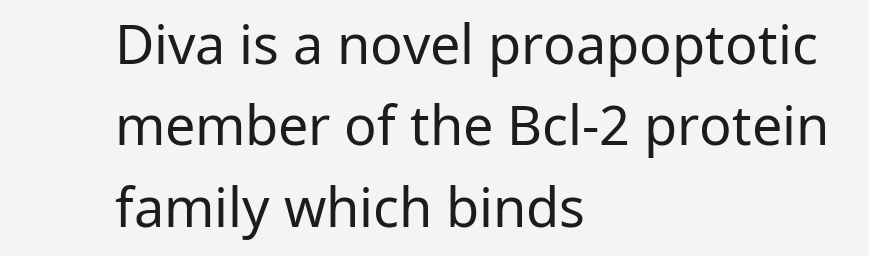Diva is a novel proapoptotic member of the Bcl-2 protein family which binds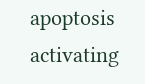apoptosis activating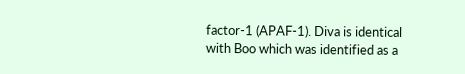factor-1 (APAF-1). Diva is identical with Boo which was identified as a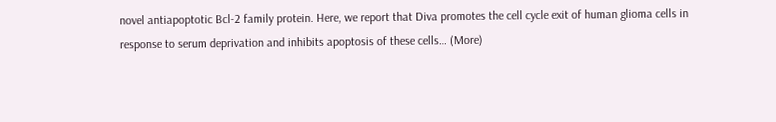novel antiapoptotic Bcl-2 family protein. Here, we report that Diva promotes the cell cycle exit of human glioma cells in response to serum deprivation and inhibits apoptosis of these cells… (More)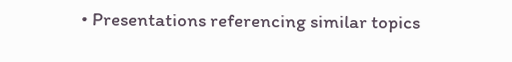• Presentations referencing similar topics